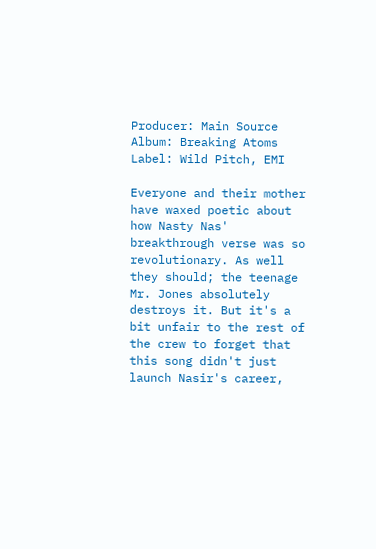Producer: Main Source
Album: Breaking Atoms
Label: Wild Pitch, EMI

Everyone and their mother have waxed poetic about how Nasty Nas' breakthrough verse was so revolutionary. As well they should; the teenage Mr. Jones absolutely destroys it. But it's a bit unfair to the rest of the crew to forget that this song didn't just launch Nasir's career,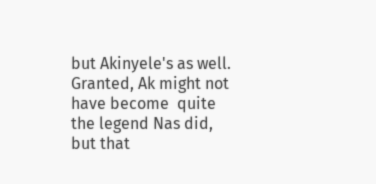but Akinyele's as well. Granted, Ak might not have become  quite the legend Nas did, but that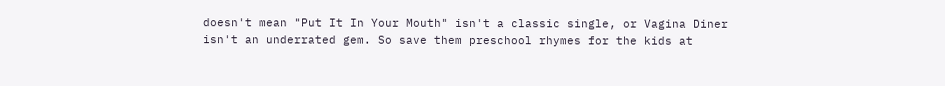doesn't mean "Put It In Your Mouth" isn't a classic single, or Vagina Diner isn't an underrated gem. So save them preschool rhymes for the kids at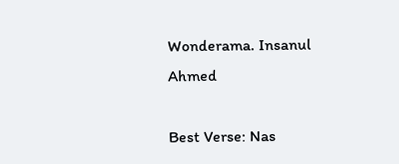Wonderama. Insanul Ahmed

Best Verse: Nas